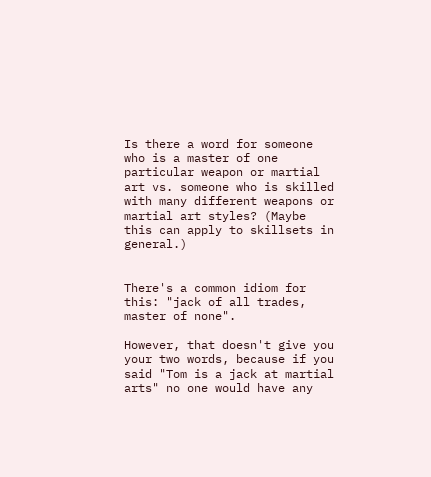Is there a word for someone who is a master of one particular weapon or martial art vs. someone who is skilled with many different weapons or martial art styles? (Maybe this can apply to skillsets in general.)


There's a common idiom for this: "jack of all trades, master of none".

However, that doesn't give you your two words, because if you said "Tom is a jack at martial arts" no one would have any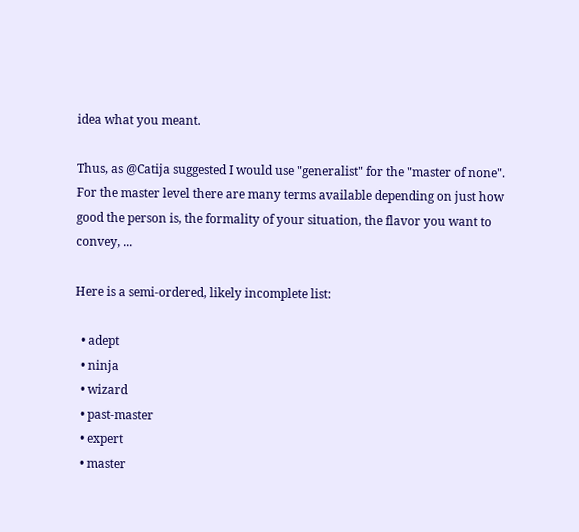idea what you meant.

Thus, as @Catija suggested I would use "generalist" for the "master of none". For the master level there are many terms available depending on just how good the person is, the formality of your situation, the flavor you want to convey, ...

Here is a semi-ordered, likely incomplete list:

  • adept
  • ninja
  • wizard
  • past-master
  • expert
  • master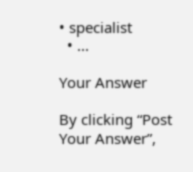• specialist
  • ...

Your Answer

By clicking “Post Your Answer”,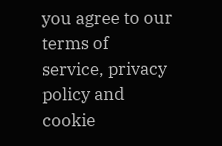you agree to our terms of service, privacy policy and cookie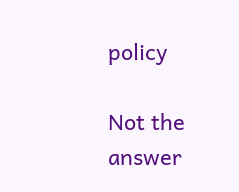policy

Not the answer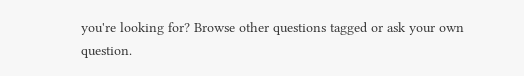you're looking for? Browse other questions tagged or ask your own question.